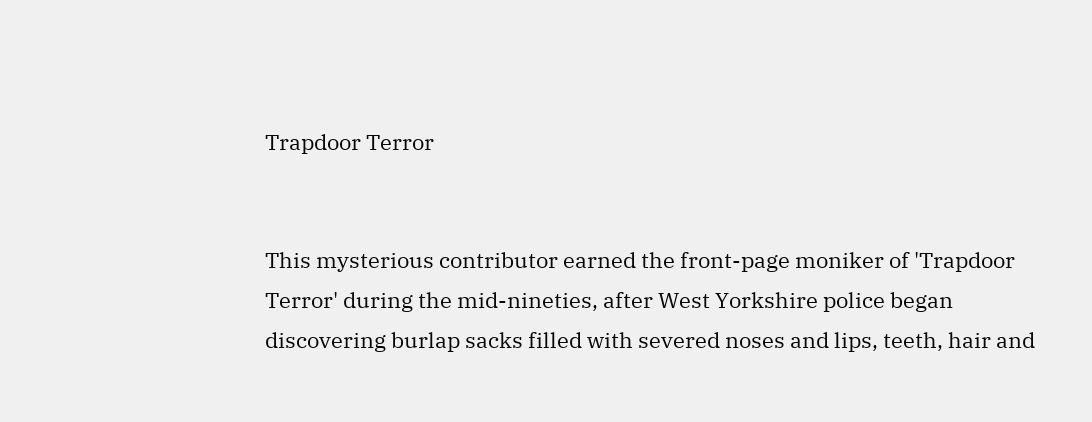Trapdoor Terror


This mysterious contributor earned the front-page moniker of 'Trapdoor Terror' during the mid-nineties, after West Yorkshire police began discovering burlap sacks filled with severed noses and lips, teeth, hair and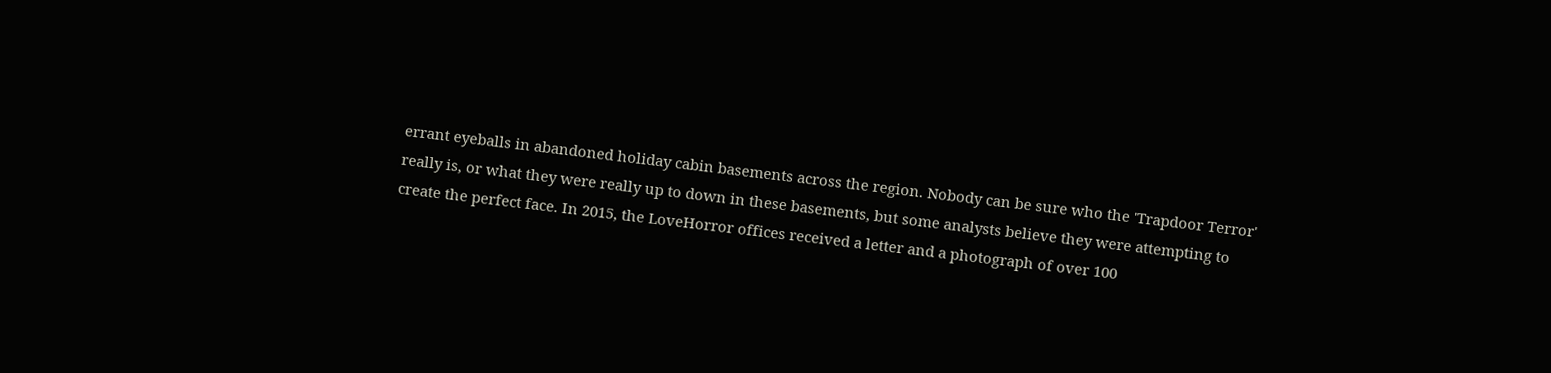errant eyeballs in abandoned holiday cabin basements across the region. Nobody can be sure who the 'Trapdoor Terror' really is, or what they were really up to down in these basements, but some analysts believe they were attempting to create the perfect face. In 2015, the LoveHorror offices received a letter and a photograph of over 100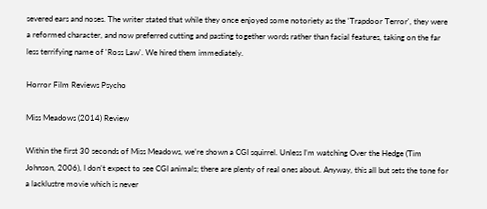severed ears and noses. The writer stated that while they once enjoyed some notoriety as the 'Trapdoor Terror', they were a reformed character, and now preferred cutting and pasting together words rather than facial features, taking on the far less terrifying name of 'Ross Law'. We hired them immediately.

Horror Film Reviews Psycho

Miss Meadows (2014) Review

Within the first 30 seconds of Miss Meadows, we’re shown a CGI squirrel. Unless I’m watching Over the Hedge (Tim Johnson, 2006), I don’t expect to see CGI animals; there are plenty of real ones about. Anyway, this all but sets the tone for a lacklustre movie which is never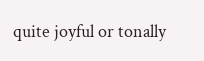quite joyful or tonally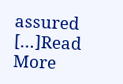assured […]Read More